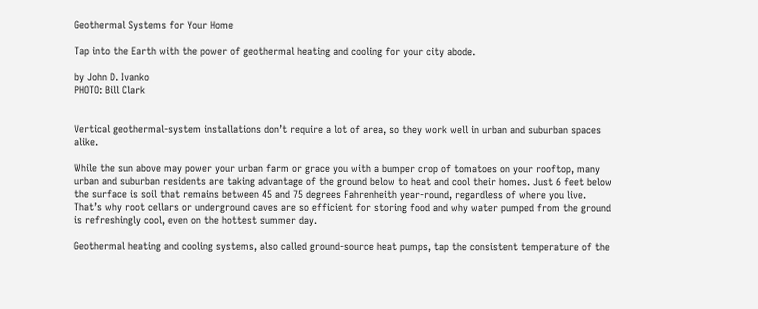Geothermal Systems for Your Home

Tap into the Earth with the power of geothermal heating and cooling for your city abode.

by John D. Ivanko
PHOTO: Bill Clark


Vertical geothermal-system installations don’t require a lot of area, so they work well in urban and suburban spaces alike.

While the sun above may power your urban farm or grace you with a bumper crop of tomatoes on your rooftop, many urban and suburban residents are taking advantage of the ground below to heat and cool their homes. Just 6 feet below the surface is soil that remains between 45 and 75 degrees Fahrenheith year-round, regardless of where you live. That’s why root cellars or underground caves are so efficient for storing food and why water pumped from the ground is refreshingly cool, even on the hottest summer day.

Geothermal heating and cooling systems, also called ground-source heat pumps, tap the consistent temperature of the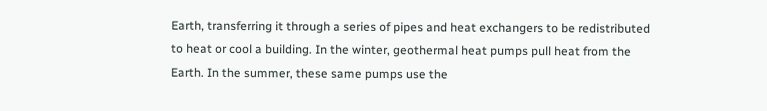Earth, transferring it through a series of pipes and heat exchangers to be redistributed to heat or cool a building. In the winter, geothermal heat pumps pull heat from the Earth. In the summer, these same pumps use the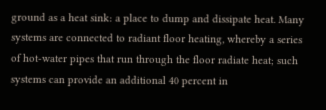ground as a heat sink: a place to dump and dissipate heat. Many systems are connected to radiant floor heating, whereby a series of hot-water pipes that run through the floor radiate heat; such systems can provide an additional 40 percent in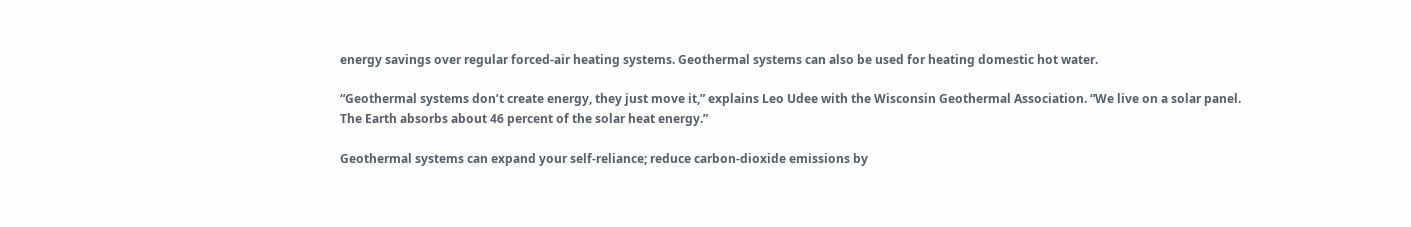energy savings over regular forced-air heating systems. Geothermal systems can also be used for heating domestic hot water.

“Geothermal systems don’t create energy, they just move it,” explains Leo Udee with the Wisconsin Geothermal Association. “We live on a solar panel. The Earth absorbs about 46 percent of the solar heat energy.”

Geothermal systems can expand your self-reliance; reduce carbon-dioxide emissions by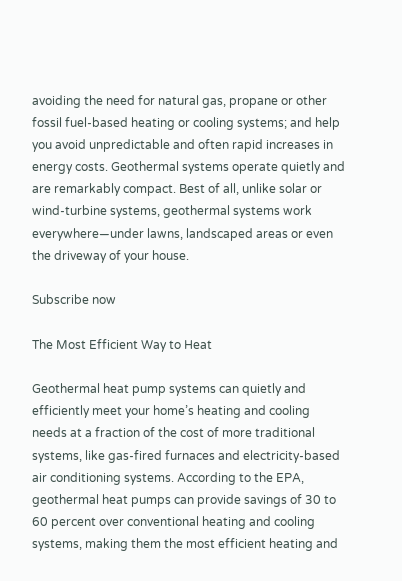avoiding the need for natural gas, propane or other fossil fuel-based heating or cooling systems; and help you avoid unpredictable and often rapid increases in energy costs. Geothermal systems operate quietly and are remarkably compact. Best of all, unlike solar or wind-turbine systems, geothermal systems work everywhere—under lawns, landscaped areas or even the driveway of your house.

Subscribe now

The Most Efficient Way to Heat

Geothermal heat pump systems can quietly and efficiently meet your home’s heating and cooling needs at a fraction of the cost of more traditional systems, like gas-fired furnaces and electricity-based air conditioning systems. According to the EPA, geothermal heat pumps can provide savings of 30 to 60 percent over conventional heating and cooling systems, making them the most efficient heating and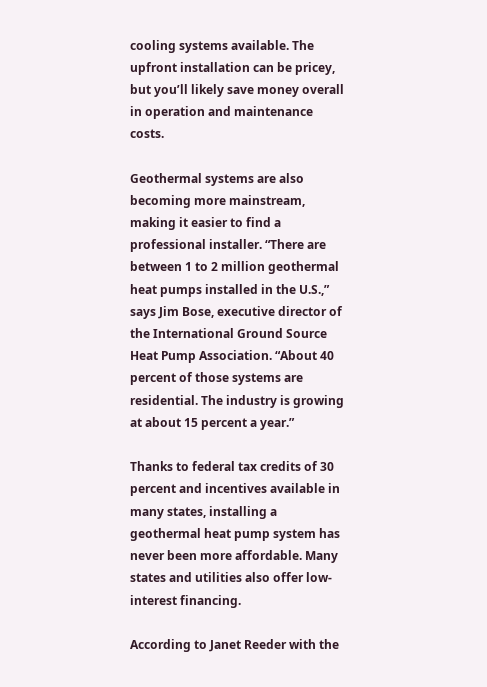cooling systems available. The upfront installation can be pricey, but you’ll likely save money overall in operation and maintenance costs.

Geothermal systems are also becoming more mainstream, making it easier to find a professional installer. “There are between 1 to 2 million geothermal heat pumps installed in the U.S.,” says Jim Bose, executive director of the International Ground Source Heat Pump Association. “About 40 percent of those systems are residential. The industry is growing at about 15 percent a year.”

Thanks to federal tax credits of 30 percent and incentives available in many states, installing a geothermal heat pump system has never been more affordable. Many states and utilities also offer low-interest financing.

According to Janet Reeder with the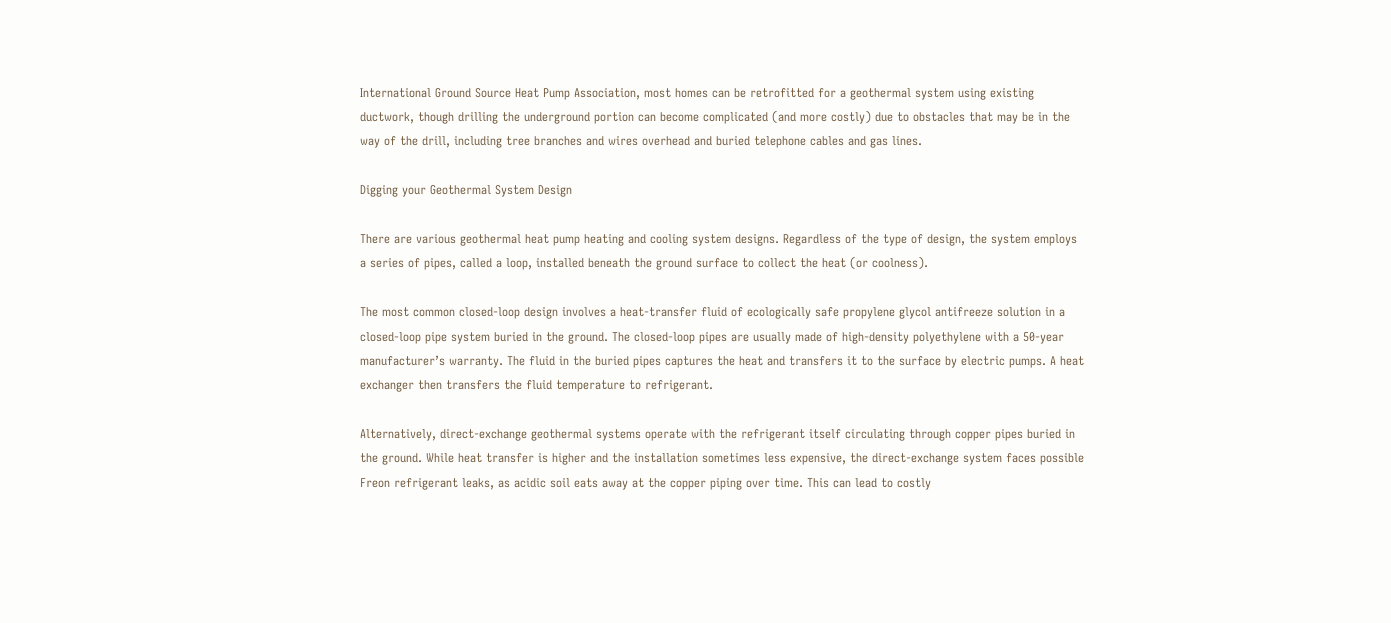International Ground Source Heat Pump Association, most homes can be retrofitted for a geothermal system using existing ductwork, though drilling the underground portion can become complicated (and more costly) due to obstacles that may be in the way of the drill, including tree branches and wires overhead and buried telephone cables and gas lines.

Digging your Geothermal System Design

There are various geothermal heat pump heating and cooling system designs. Regardless of the type of design, the system employs a series of pipes, called a loop, installed beneath the ground surface to collect the heat (or coolness).

The most common closed-loop design involves a heat-transfer fluid of ecologically safe propylene glycol antifreeze solution in a closed-loop pipe system buried in the ground. The closed-loop pipes are usually made of high-density polyethylene with a 50-year manufacturer’s warranty. The fluid in the buried pipes captures the heat and transfers it to the surface by electric pumps. A heat exchanger then transfers the fluid temperature to refrigerant.

Alternatively, direct-exchange geothermal systems operate with the refrigerant itself circulating through copper pipes buried in the ground. While heat transfer is higher and the installation sometimes less expensive, the direct-exchange system faces possible Freon refrigerant leaks, as acidic soil eats away at the copper piping over time. This can lead to costly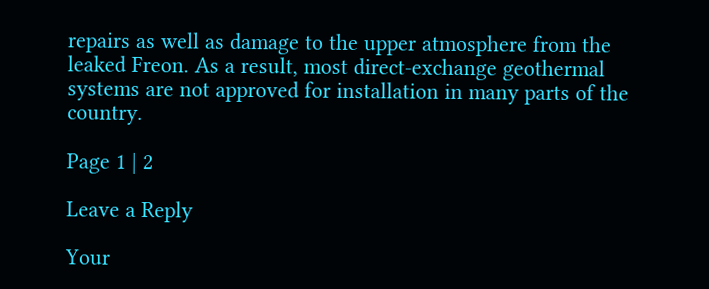repairs as well as damage to the upper atmosphere from the leaked Freon. As a result, most direct-exchange geothermal systems are not approved for installation in many parts of the country.

Page 1 | 2

Leave a Reply

Your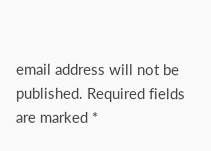email address will not be published. Required fields are marked *